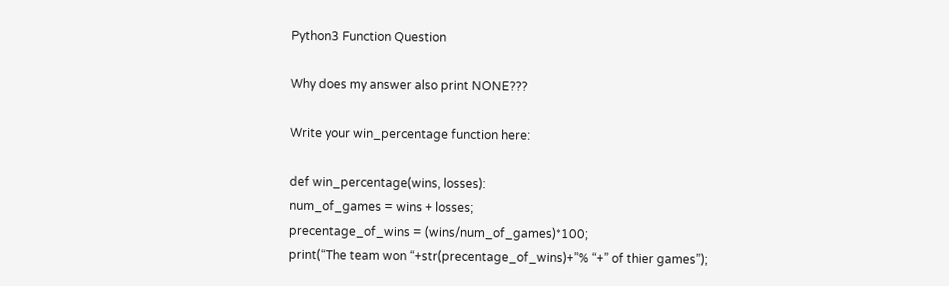Python3 Function Question

Why does my answer also print NONE???

Write your win_percentage function here:

def win_percentage(wins, losses):
num_of_games = wins + losses;
precentage_of_wins = (wins/num_of_games)*100;
print(“The team won “+str(precentage_of_wins)+”% “+” of thier games”);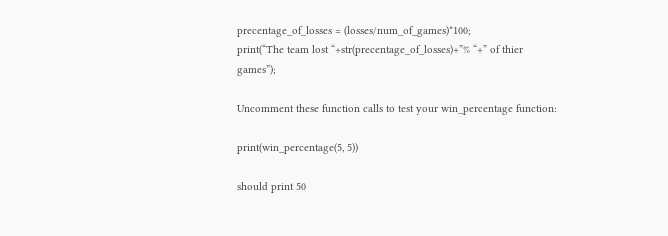precentage_of_losses = (losses/num_of_games)*100;
print(“The team lost “+str(precentage_of_losses)+”% “+” of thier games”);

Uncomment these function calls to test your win_percentage function:

print(win_percentage(5, 5))

should print 50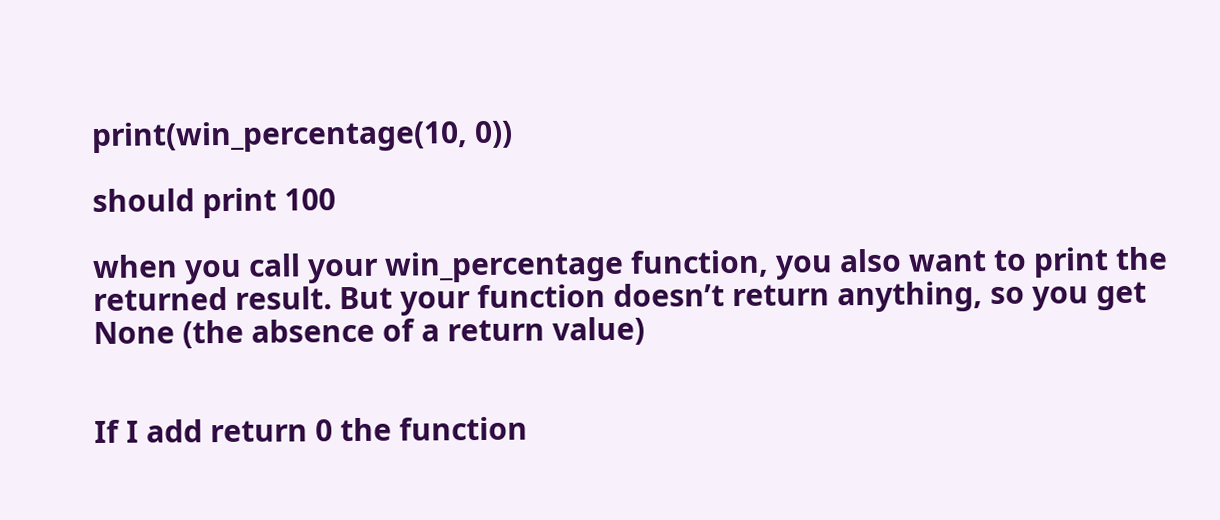print(win_percentage(10, 0))

should print 100

when you call your win_percentage function, you also want to print the returned result. But your function doesn’t return anything, so you get None (the absence of a return value)


If I add return 0 the function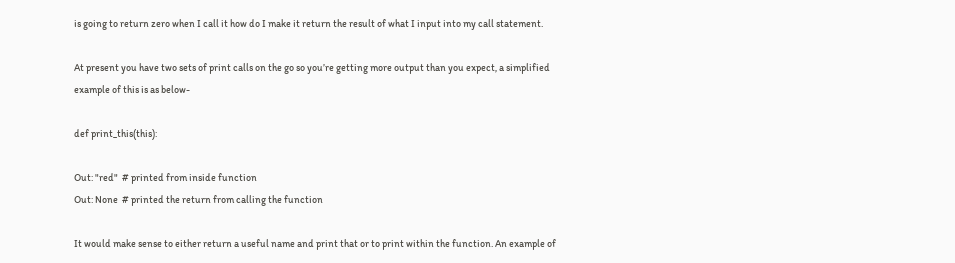is going to return zero when I call it how do I make it return the result of what I input into my call statement.

At present you have two sets of print calls on the go so you’re getting more output than you expect, a simplified example of this is as below-

def print_this(this):

Out: "red"  # printed from inside function
Out: None  # printed the return from calling the function

It would make sense to either return a useful name and print that or to print within the function. An example of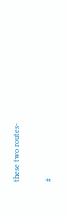these two routes-

#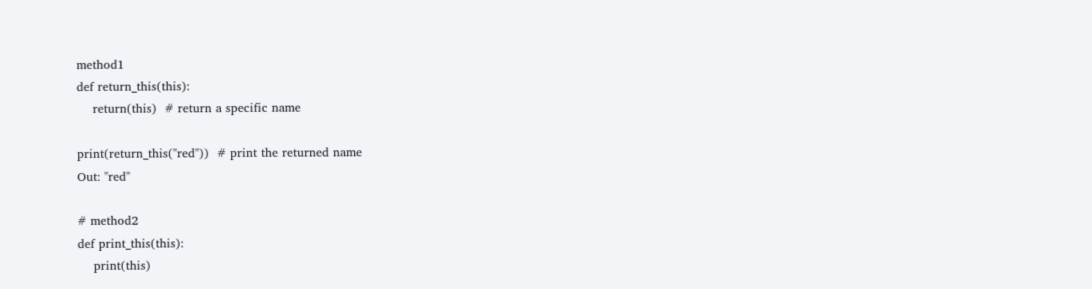method1
def return_this(this):
    return(this)  # return a specific name

print(return_this("red"))  # print the returned name
Out: "red"

# method2
def print_this(this):
    print(this)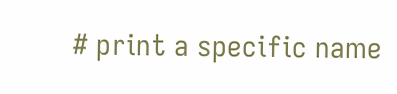# print a specific name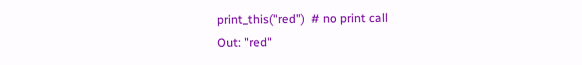print_this("red")  # no print call
Out: "red"